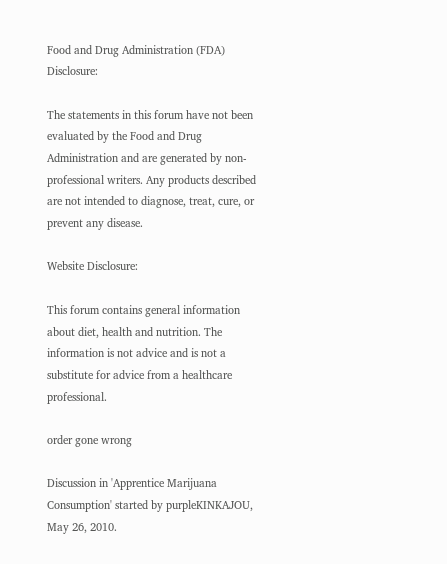Food and Drug Administration (FDA) Disclosure:

The statements in this forum have not been evaluated by the Food and Drug Administration and are generated by non-professional writers. Any products described are not intended to diagnose, treat, cure, or prevent any disease.

Website Disclosure:

This forum contains general information about diet, health and nutrition. The information is not advice and is not a substitute for advice from a healthcare professional.

order gone wrong

Discussion in 'Apprentice Marijuana Consumption' started by purpleKINKAJOU, May 26, 2010.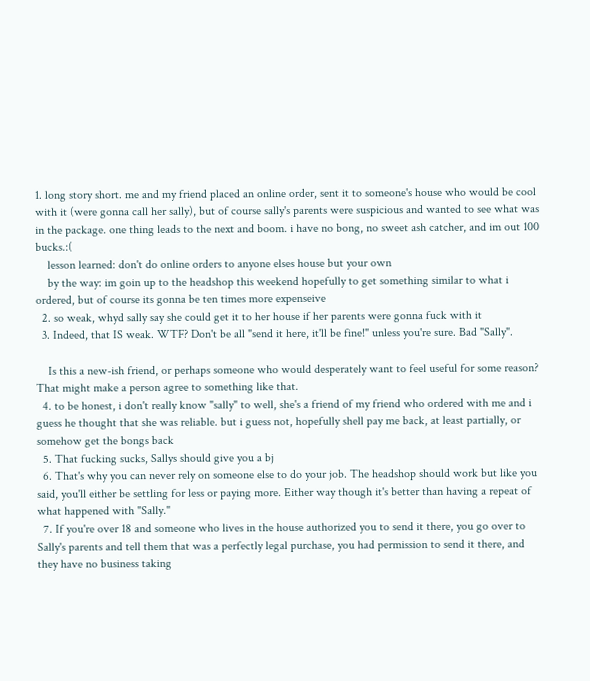1. long story short. me and my friend placed an online order, sent it to someone's house who would be cool with it (were gonna call her sally), but of course sally's parents were suspicious and wanted to see what was in the package. one thing leads to the next and boom. i have no bong, no sweet ash catcher, and im out 100 bucks.:(
    lesson learned: don't do online orders to anyone elses house but your own
    by the way: im goin up to the headshop this weekend hopefully to get something similar to what i ordered, but of course its gonna be ten times more expenseive
  2. so weak, whyd sally say she could get it to her house if her parents were gonna fuck with it
  3. Indeed, that IS weak. WTF? Don't be all "send it here, it'll be fine!" unless you're sure. Bad "Sally".

    Is this a new-ish friend, or perhaps someone who would desperately want to feel useful for some reason? That might make a person agree to something like that.
  4. to be honest, i don't really know "sally" to well, she's a friend of my friend who ordered with me and i guess he thought that she was reliable. but i guess not, hopefully shell pay me back, at least partially, or somehow get the bongs back
  5. That fucking sucks, Sallys should give you a bj
  6. That's why you can never rely on someone else to do your job. The headshop should work but like you said, you'll either be settling for less or paying more. Either way though it's better than having a repeat of what happened with "Sally."
  7. If you're over 18 and someone who lives in the house authorized you to send it there, you go over to Sally's parents and tell them that was a perfectly legal purchase, you had permission to send it there, and they have no business taking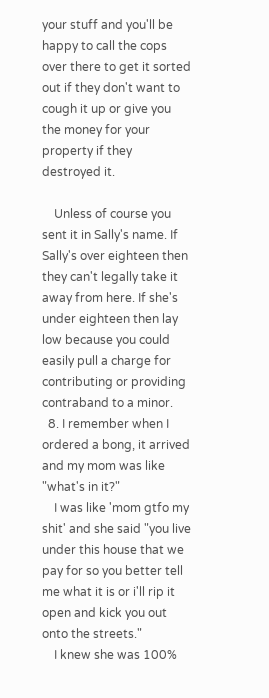your stuff and you'll be happy to call the cops over there to get it sorted out if they don't want to cough it up or give you the money for your property if they destroyed it.

    Unless of course you sent it in Sally's name. If Sally's over eighteen then they can't legally take it away from here. If she's under eighteen then lay low because you could easily pull a charge for contributing or providing contraband to a minor.
  8. I remember when I ordered a bong, it arrived and my mom was like "what's in it?"
    I was like 'mom gtfo my shit' and she said "you live under this house that we pay for so you better tell me what it is or i'll rip it open and kick you out onto the streets."
    I knew she was 100%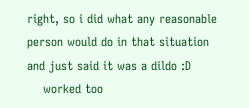right, so i did what any reasonable person would do in that situation and just said it was a dildo :D
    worked too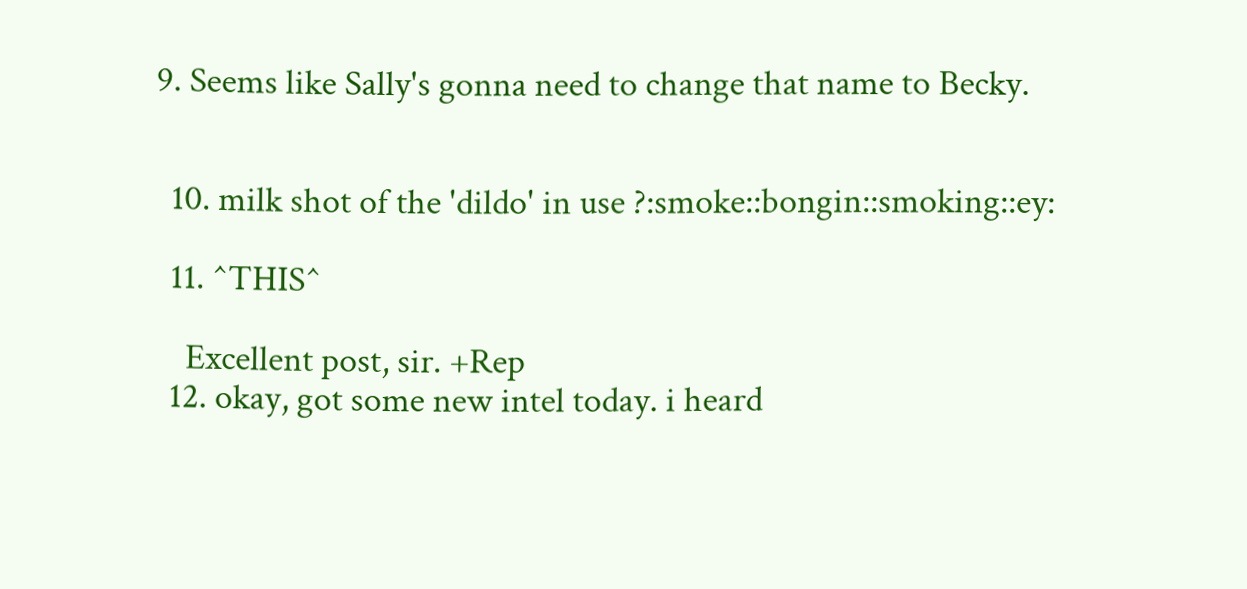9. Seems like Sally's gonna need to change that name to Becky.


  10. milk shot of the 'dildo' in use ?:smoke::bongin::smoking::ey:

  11. ^THIS^

    Excellent post, sir. +Rep
  12. okay, got some new intel today. i heard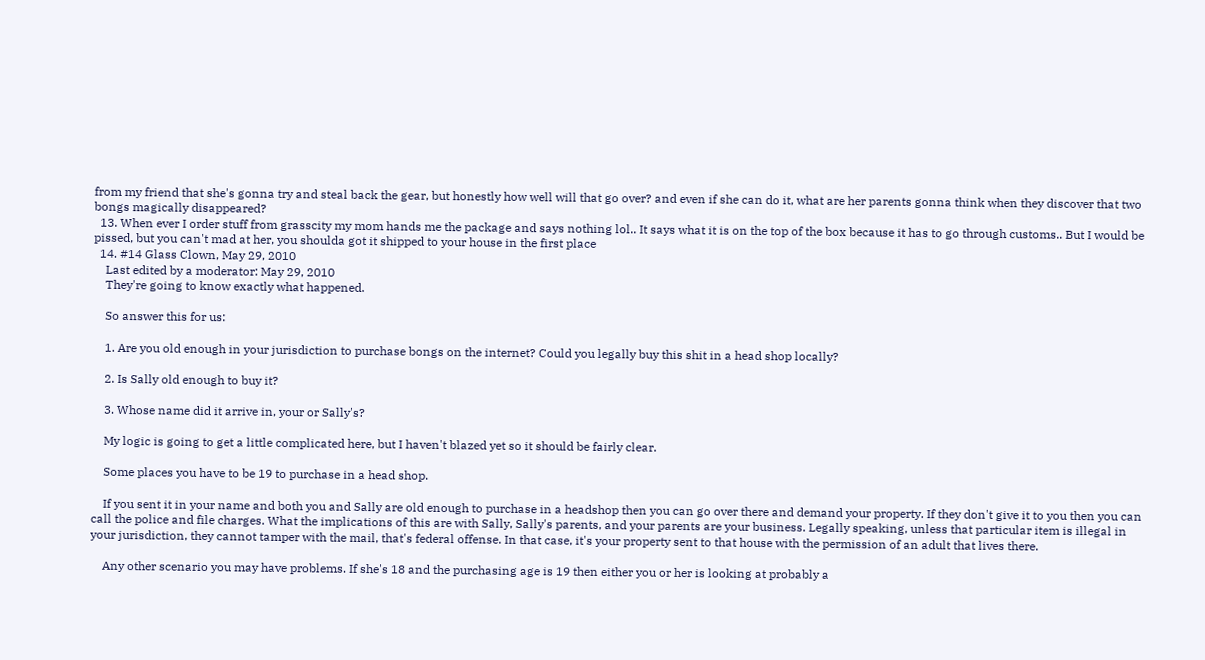from my friend that she's gonna try and steal back the gear, but honestly how well will that go over? and even if she can do it, what are her parents gonna think when they discover that two bongs magically disappeared?
  13. When ever I order stuff from grasscity my mom hands me the package and says nothing lol.. It says what it is on the top of the box because it has to go through customs.. But I would be pissed, but you can't mad at her, you shoulda got it shipped to your house in the first place
  14. #14 Glass Clown, May 29, 2010
    Last edited by a moderator: May 29, 2010
    They're going to know exactly what happened.

    So answer this for us:

    1. Are you old enough in your jurisdiction to purchase bongs on the internet? Could you legally buy this shit in a head shop locally?

    2. Is Sally old enough to buy it?

    3. Whose name did it arrive in, your or Sally's?

    My logic is going to get a little complicated here, but I haven't blazed yet so it should be fairly clear.

    Some places you have to be 19 to purchase in a head shop.

    If you sent it in your name and both you and Sally are old enough to purchase in a headshop then you can go over there and demand your property. If they don't give it to you then you can call the police and file charges. What the implications of this are with Sally, Sally's parents, and your parents are your business. Legally speaking, unless that particular item is illegal in your jurisdiction, they cannot tamper with the mail, that's federal offense. In that case, it's your property sent to that house with the permission of an adult that lives there.

    Any other scenario you may have problems. If she's 18 and the purchasing age is 19 then either you or her is looking at probably a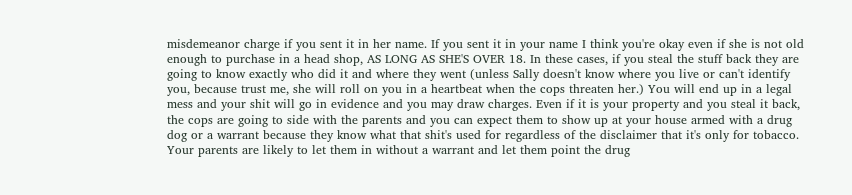misdemeanor charge if you sent it in her name. If you sent it in your name I think you're okay even if she is not old enough to purchase in a head shop, AS LONG AS SHE'S OVER 18. In these cases, if you steal the stuff back they are going to know exactly who did it and where they went (unless Sally doesn't know where you live or can't identify you, because trust me, she will roll on you in a heartbeat when the cops threaten her.) You will end up in a legal mess and your shit will go in evidence and you may draw charges. Even if it is your property and you steal it back, the cops are going to side with the parents and you can expect them to show up at your house armed with a drug dog or a warrant because they know what that shit's used for regardless of the disclaimer that it's only for tobacco. Your parents are likely to let them in without a warrant and let them point the drug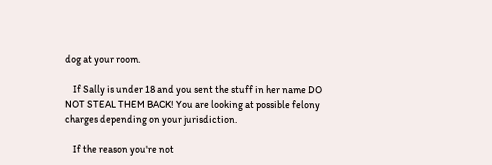dog at your room.

    If Sally is under 18 and you sent the stuff in her name DO NOT STEAL THEM BACK! You are looking at possible felony charges depending on your jurisdiction.

    If the reason you're not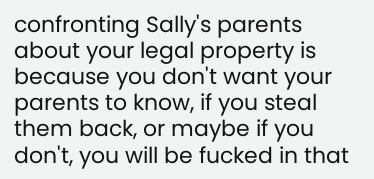confronting Sally's parents about your legal property is because you don't want your parents to know, if you steal them back, or maybe if you don't, you will be fucked in that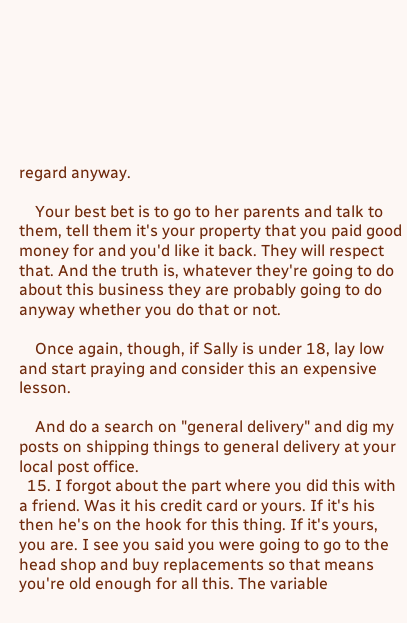regard anyway.

    Your best bet is to go to her parents and talk to them, tell them it's your property that you paid good money for and you'd like it back. They will respect that. And the truth is, whatever they're going to do about this business they are probably going to do anyway whether you do that or not.

    Once again, though, if Sally is under 18, lay low and start praying and consider this an expensive lesson.

    And do a search on "general delivery" and dig my posts on shipping things to general delivery at your local post office.
  15. I forgot about the part where you did this with a friend. Was it his credit card or yours. If it's his then he's on the hook for this thing. If it's yours, you are. I see you said you were going to go to the head shop and buy replacements so that means you're old enough for all this. The variable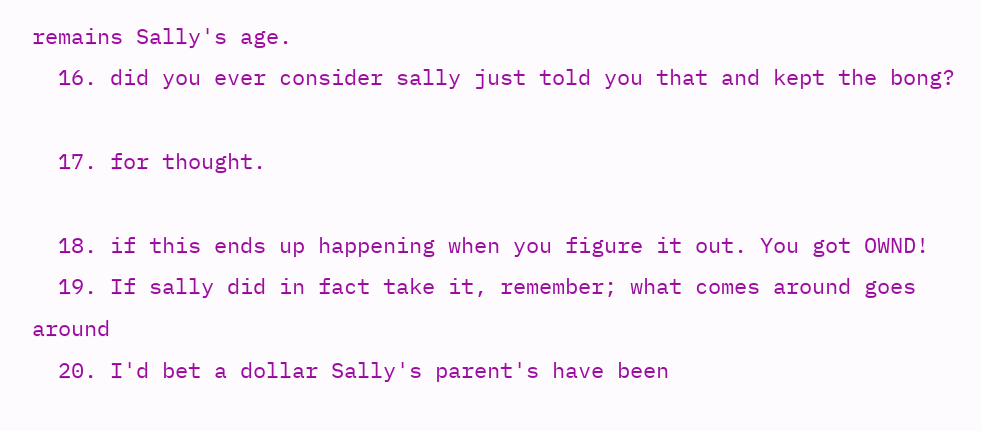remains Sally's age.
  16. did you ever consider sally just told you that and kept the bong?

  17. for thought.

  18. if this ends up happening when you figure it out. You got OWND!
  19. If sally did in fact take it, remember; what comes around goes around
  20. I'd bet a dollar Sally's parent's have been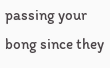passing your bong since they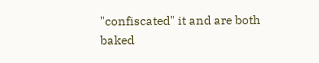"confiscated" it and are both baked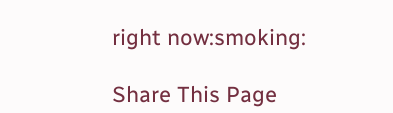right now:smoking:

Share This Page